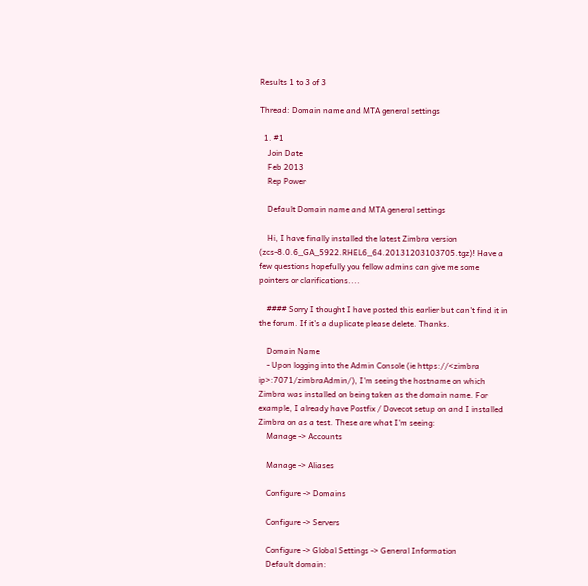Results 1 to 3 of 3

Thread: Domain name and MTA general settings

  1. #1
    Join Date
    Feb 2013
    Rep Power

    Default Domain name and MTA general settings

    Hi, I have finally installed the latest Zimbra version (zcs-8.0.6_GA_5922.RHEL6_64.20131203103705.tgz)! Have a few questions hopefully you fellow admins can give me some pointers or clarifications....

    #### Sorry I thought I have posted this earlier but can't find it in the forum. If it's a duplicate please delete. Thanks.

    Domain Name
    - Upon logging into the Admin Console (ie https://<zimbra ip>:7071/zimbraAdmin/), I'm seeing the hostname on which Zimbra was installed on being taken as the domain name. For example, I already have Postfix / Dovecot setup on and I installed Zimbra on as a test. These are what I'm seeing:
    Manage -> Accounts

    Manage -> Aliases

    Configure -> Domains

    Configure -> Servers

    Configure -> Global Settings -> General Information
    Default domain: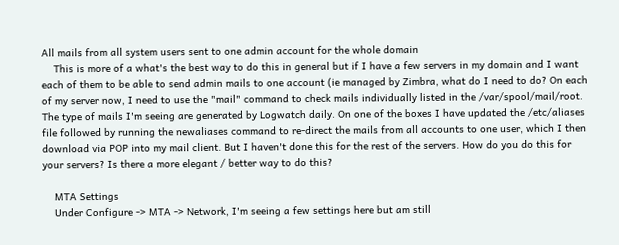All mails from all system users sent to one admin account for the whole domain
    This is more of a what's the best way to do this in general but if I have a few servers in my domain and I want each of them to be able to send admin mails to one account (ie managed by Zimbra, what do I need to do? On each of my server now, I need to use the "mail" command to check mails individually listed in the /var/spool/mail/root. The type of mails I'm seeing are generated by Logwatch daily. On one of the boxes I have updated the /etc/aliases file followed by running the newaliases command to re-direct the mails from all accounts to one user, which I then download via POP into my mail client. But I haven't done this for the rest of the servers. How do you do this for your servers? Is there a more elegant / better way to do this?

    MTA Settings
    Under Configure -> MTA -> Network, I'm seeing a few settings here but am still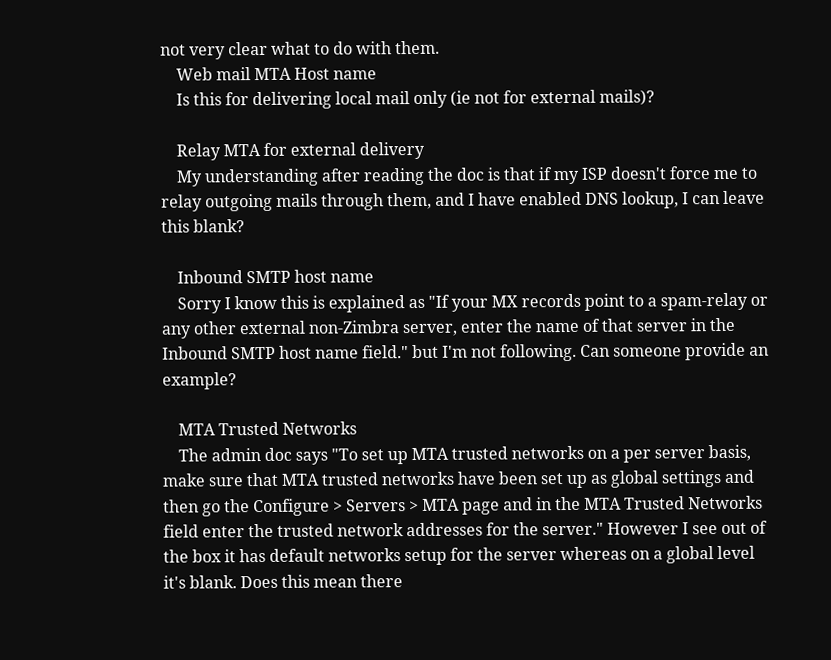not very clear what to do with them.
    Web mail MTA Host name
    Is this for delivering local mail only (ie not for external mails)?

    Relay MTA for external delivery
    My understanding after reading the doc is that if my ISP doesn't force me to relay outgoing mails through them, and I have enabled DNS lookup, I can leave this blank?

    Inbound SMTP host name
    Sorry I know this is explained as "If your MX records point to a spam-relay or any other external non-Zimbra server, enter the name of that server in the Inbound SMTP host name field." but I'm not following. Can someone provide an example?

    MTA Trusted Networks
    The admin doc says "To set up MTA trusted networks on a per server basis, make sure that MTA trusted networks have been set up as global settings and then go the Configure > Servers > MTA page and in the MTA Trusted Networks field enter the trusted network addresses for the server." However I see out of the box it has default networks setup for the server whereas on a global level it's blank. Does this mean there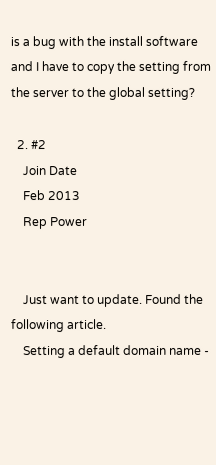is a bug with the install software and I have to copy the setting from the server to the global setting?

  2. #2
    Join Date
    Feb 2013
    Rep Power


    Just want to update. Found the following article.
    Setting a default domain name -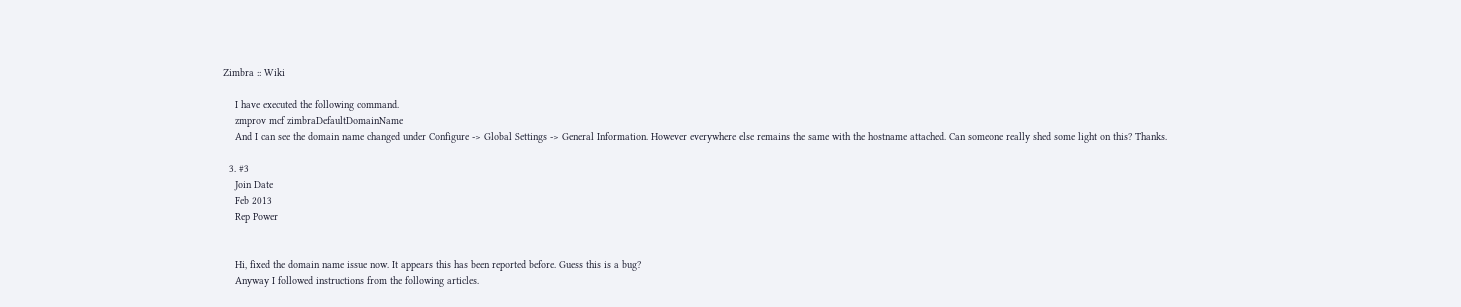Zimbra :: Wiki

    I have executed the following command.
    zmprov mcf zimbraDefaultDomainName
    And I can see the domain name changed under Configure -> Global Settings -> General Information. However everywhere else remains the same with the hostname attached. Can someone really shed some light on this? Thanks.

  3. #3
    Join Date
    Feb 2013
    Rep Power


    Hi, fixed the domain name issue now. It appears this has been reported before. Guess this is a bug?
    Anyway I followed instructions from the following articles.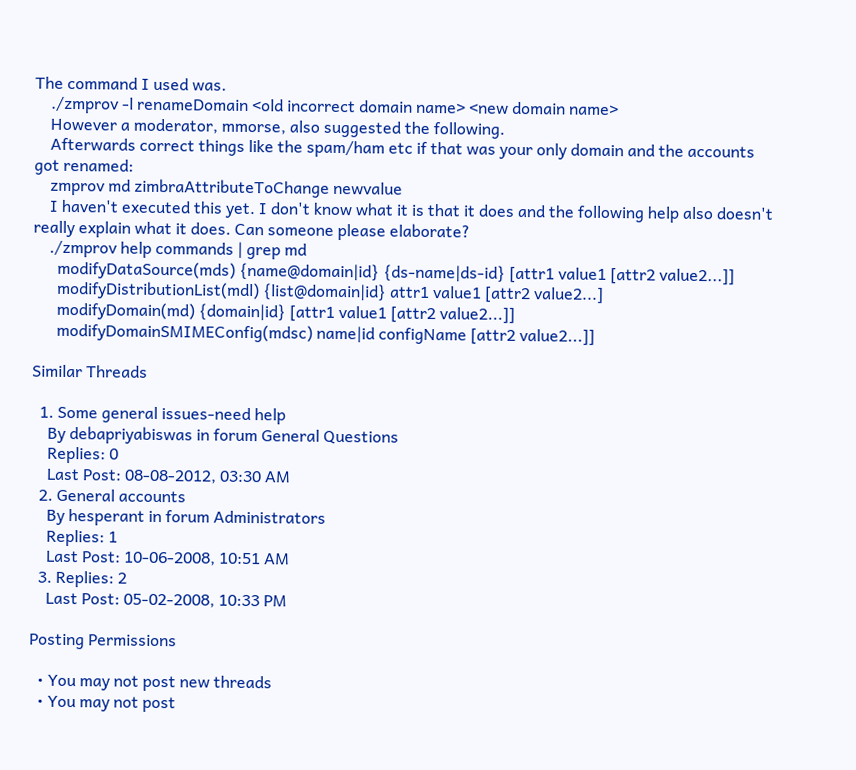The command I used was.
    ./zmprov -l renameDomain <old incorrect domain name> <new domain name>
    However a moderator, mmorse, also suggested the following.
    Afterwards correct things like the spam/ham etc if that was your only domain and the accounts got renamed:
    zmprov md zimbraAttributeToChange newvalue
    I haven't executed this yet. I don't know what it is that it does and the following help also doesn't really explain what it does. Can someone please elaborate?
    ./zmprov help commands | grep md
      modifyDataSource(mds) {name@domain|id} {ds-name|ds-id} [attr1 value1 [attr2 value2...]]
      modifyDistributionList(mdl) {list@domain|id} attr1 value1 [attr2 value2...]
      modifyDomain(md) {domain|id} [attr1 value1 [attr2 value2...]]
      modifyDomainSMIMEConfig(mdsc) name|id configName [attr2 value2...]]

Similar Threads

  1. Some general issues-need help
    By debapriyabiswas in forum General Questions
    Replies: 0
    Last Post: 08-08-2012, 03:30 AM
  2. General accounts
    By hesperant in forum Administrators
    Replies: 1
    Last Post: 10-06-2008, 10:51 AM
  3. Replies: 2
    Last Post: 05-02-2008, 10:33 PM

Posting Permissions

  • You may not post new threads
  • You may not post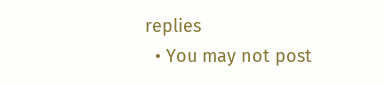replies
  • You may not post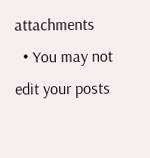attachments
  • You may not edit your posts